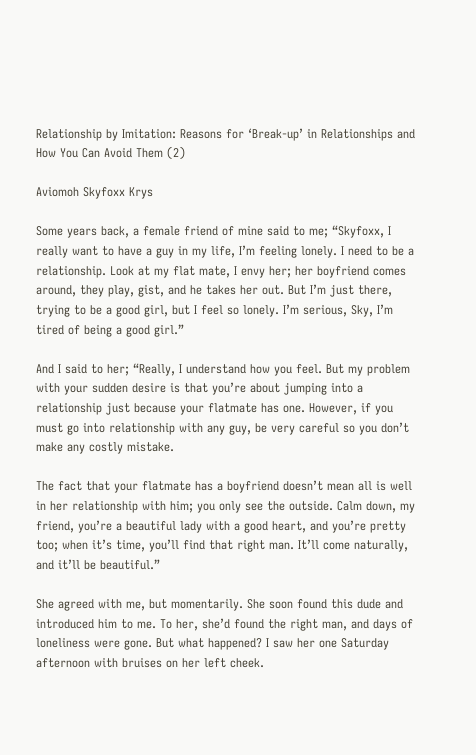Relationship by Imitation: Reasons for ‘Break-up’ in Relationships and How You Can Avoid Them (2)

Aviomoh Skyfoxx Krys

Some years back, a female friend of mine said to me; “Skyfoxx, I really want to have a guy in my life, I’m feeling lonely. I need to be a relationship. Look at my flat mate, I envy her; her boyfriend comes around, they play, gist, and he takes her out. But I’m just there, trying to be a good girl, but I feel so lonely. I’m serious, Sky, I’m tired of being a good girl.”

And I said to her; “Really, I understand how you feel. But my problem with your sudden desire is that you’re about jumping into a relationship just because your flatmate has one. However, if you must go into relationship with any guy, be very careful so you don’t make any costly mistake.

The fact that your flatmate has a boyfriend doesn’t mean all is well in her relationship with him; you only see the outside. Calm down, my friend, you’re a beautiful lady with a good heart, and you’re pretty too; when it’s time, you’ll find that right man. It’ll come naturally, and it’ll be beautiful.”

She agreed with me, but momentarily. She soon found this dude and introduced him to me. To her, she’d found the right man, and days of loneliness were gone. But what happened? I saw her one Saturday afternoon with bruises on her left cheek.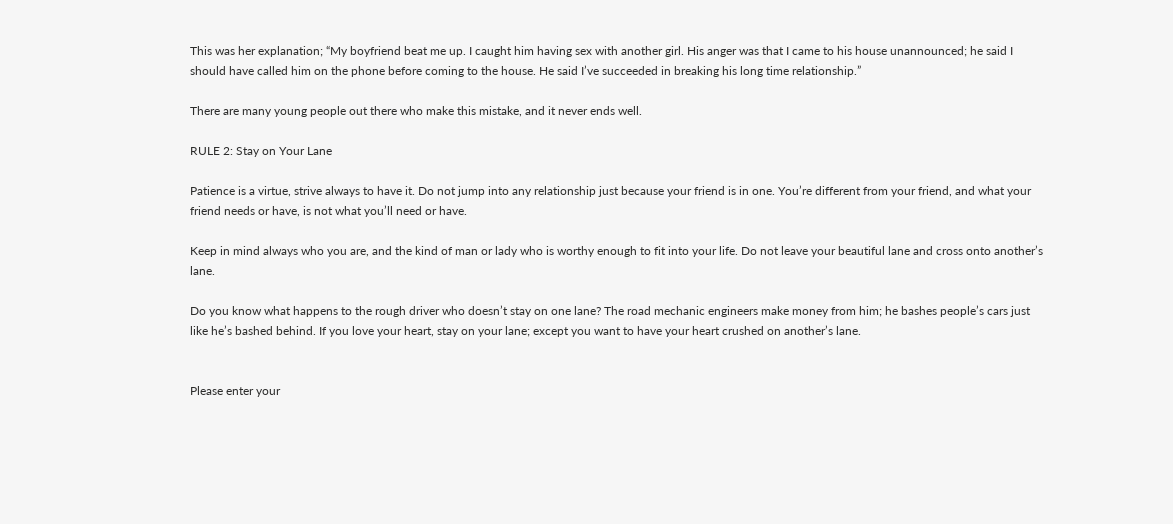This was her explanation; “My boyfriend beat me up. I caught him having sex with another girl. His anger was that I came to his house unannounced; he said I should have called him on the phone before coming to the house. He said I’ve succeeded in breaking his long time relationship.”

There are many young people out there who make this mistake, and it never ends well.

RULE 2: Stay on Your Lane

Patience is a virtue, strive always to have it. Do not jump into any relationship just because your friend is in one. You’re different from your friend, and what your friend needs or have, is not what you’ll need or have.

Keep in mind always who you are, and the kind of man or lady who is worthy enough to fit into your life. Do not leave your beautiful lane and cross onto another’s lane.

Do you know what happens to the rough driver who doesn’t stay on one lane? The road mechanic engineers make money from him; he bashes people’s cars just like he’s bashed behind. If you love your heart, stay on your lane; except you want to have your heart crushed on another’s lane.


Please enter your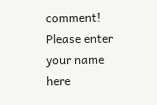comment!
Please enter your name here